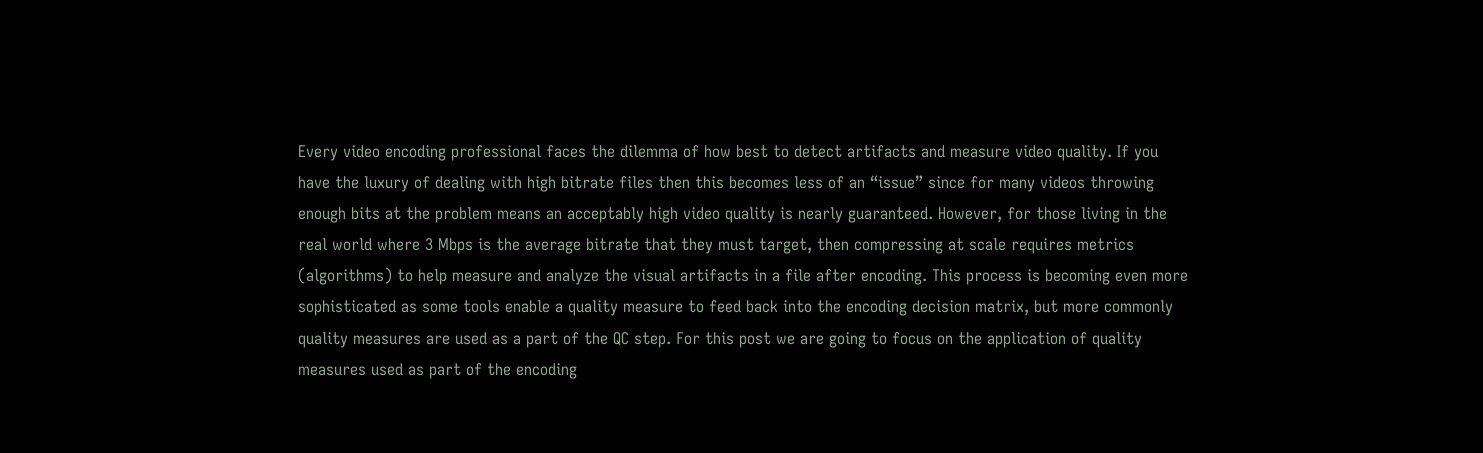Every video encoding professional faces the dilemma of how best to detect artifacts and measure video quality. If you have the luxury of dealing with high bitrate files then this becomes less of an “issue” since for many videos throwing enough bits at the problem means an acceptably high video quality is nearly guaranteed. However, for those living in the real world where 3 Mbps is the average bitrate that they must target, then compressing at scale requires metrics (algorithms) to help measure and analyze the visual artifacts in a file after encoding. This process is becoming even more sophisticated as some tools enable a quality measure to feed back into the encoding decision matrix, but more commonly quality measures are used as a part of the QC step. For this post we are going to focus on the application of quality measures used as part of the encoding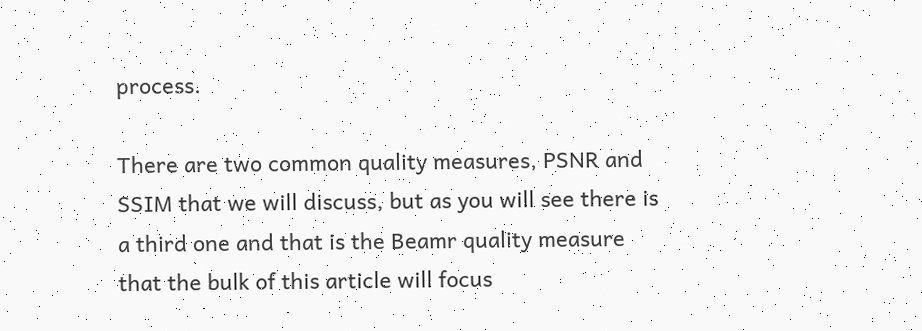process.

There are two common quality measures, PSNR and SSIM that we will discuss, but as you will see there is a third one and that is the Beamr quality measure that the bulk of this article will focus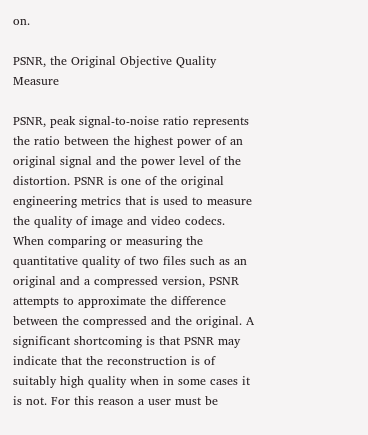on.

PSNR, the Original Objective Quality Measure

PSNR, peak signal-to-noise ratio represents the ratio between the highest power of an original signal and the power level of the distortion. PSNR is one of the original engineering metrics that is used to measure the quality of image and video codecs. When comparing or measuring the quantitative quality of two files such as an original and a compressed version, PSNR attempts to approximate the difference between the compressed and the original. A significant shortcoming is that PSNR may indicate that the reconstruction is of suitably high quality when in some cases it is not. For this reason a user must be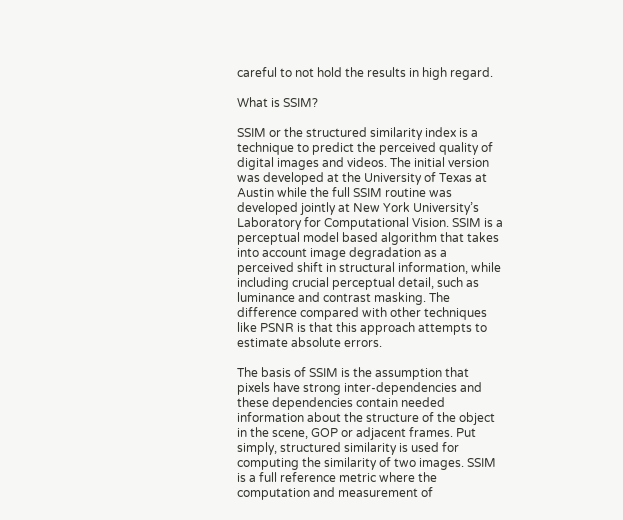careful to not hold the results in high regard.

What is SSIM?

SSIM or the structured similarity index is a technique to predict the perceived quality of digital images and videos. The initial version was developed at the University of Texas at Austin while the full SSIM routine was developed jointly at New York University’s Laboratory for Computational Vision. SSIM is a perceptual model based algorithm that takes into account image degradation as a perceived shift in structural information, while including crucial perceptual detail, such as luminance and contrast masking. The difference compared with other techniques like PSNR is that this approach attempts to estimate absolute errors.

The basis of SSIM is the assumption that pixels have strong inter-dependencies and these dependencies contain needed information about the structure of the object in the scene, GOP or adjacent frames. Put simply, structured similarity is used for computing the similarity of two images. SSIM is a full reference metric where the computation and measurement of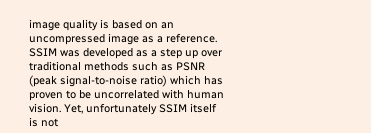image quality is based on an uncompressed image as a reference. SSIM was developed as a step up over traditional methods such as PSNR (peak signal-to-noise ratio) which has proven to be uncorrelated with human vision. Yet, unfortunately SSIM itself is not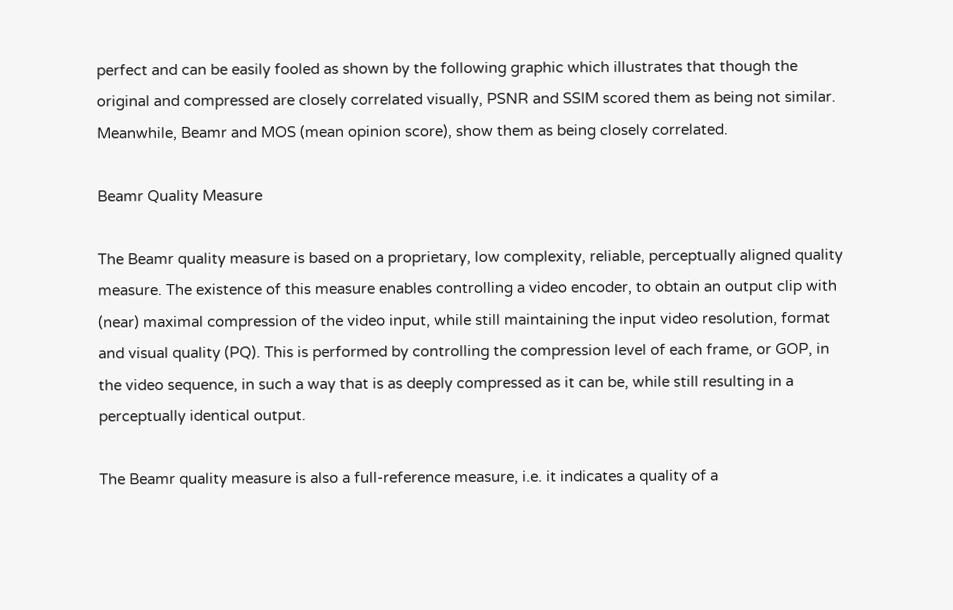perfect and can be easily fooled as shown by the following graphic which illustrates that though the original and compressed are closely correlated visually, PSNR and SSIM scored them as being not similar. Meanwhile, Beamr and MOS (mean opinion score), show them as being closely correlated.

Beamr Quality Measure

The Beamr quality measure is based on a proprietary, low complexity, reliable, perceptually aligned quality measure. The existence of this measure enables controlling a video encoder, to obtain an output clip with (near) maximal compression of the video input, while still maintaining the input video resolution, format and visual quality (PQ). This is performed by controlling the compression level of each frame, or GOP, in the video sequence, in such a way that is as deeply compressed as it can be, while still resulting in a perceptually identical output.

The Beamr quality measure is also a full-reference measure, i.e. it indicates a quality of a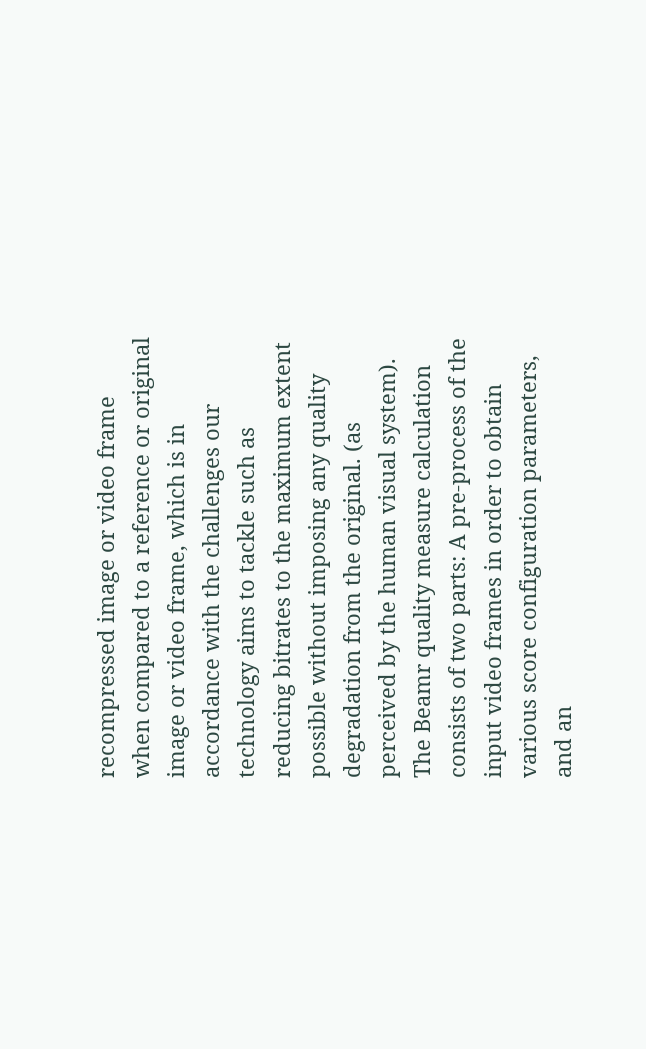recompressed image or video frame when compared to a reference or original image or video frame, which is in accordance with the challenges our technology aims to tackle such as reducing bitrates to the maximum extent possible without imposing any quality degradation from the original. (as perceived by the human visual system). The Beamr quality measure calculation consists of two parts: A pre-process of the input video frames in order to obtain various score configuration parameters, and an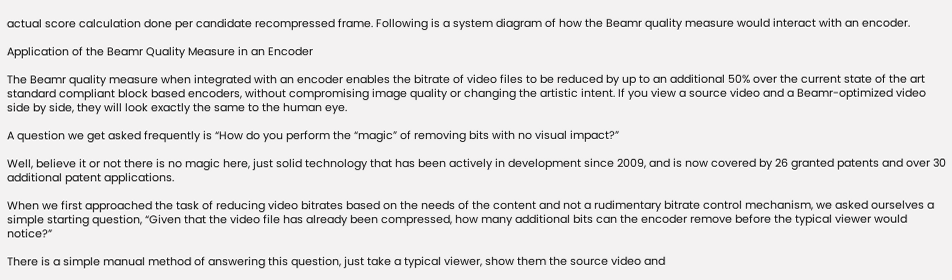actual score calculation done per candidate recompressed frame. Following is a system diagram of how the Beamr quality measure would interact with an encoder.

Application of the Beamr Quality Measure in an Encoder

The Beamr quality measure when integrated with an encoder enables the bitrate of video files to be reduced by up to an additional 50% over the current state of the art standard compliant block based encoders, without compromising image quality or changing the artistic intent. If you view a source video and a Beamr-optimized video side by side, they will look exactly the same to the human eye.

A question we get asked frequently is “How do you perform the “magic” of removing bits with no visual impact?”

Well, believe it or not there is no magic here, just solid technology that has been actively in development since 2009, and is now covered by 26 granted patents and over 30 additional patent applications.

When we first approached the task of reducing video bitrates based on the needs of the content and not a rudimentary bitrate control mechanism, we asked ourselves a simple starting question, “Given that the video file has already been compressed, how many additional bits can the encoder remove before the typical viewer would notice?”

There is a simple manual method of answering this question, just take a typical viewer, show them the source video and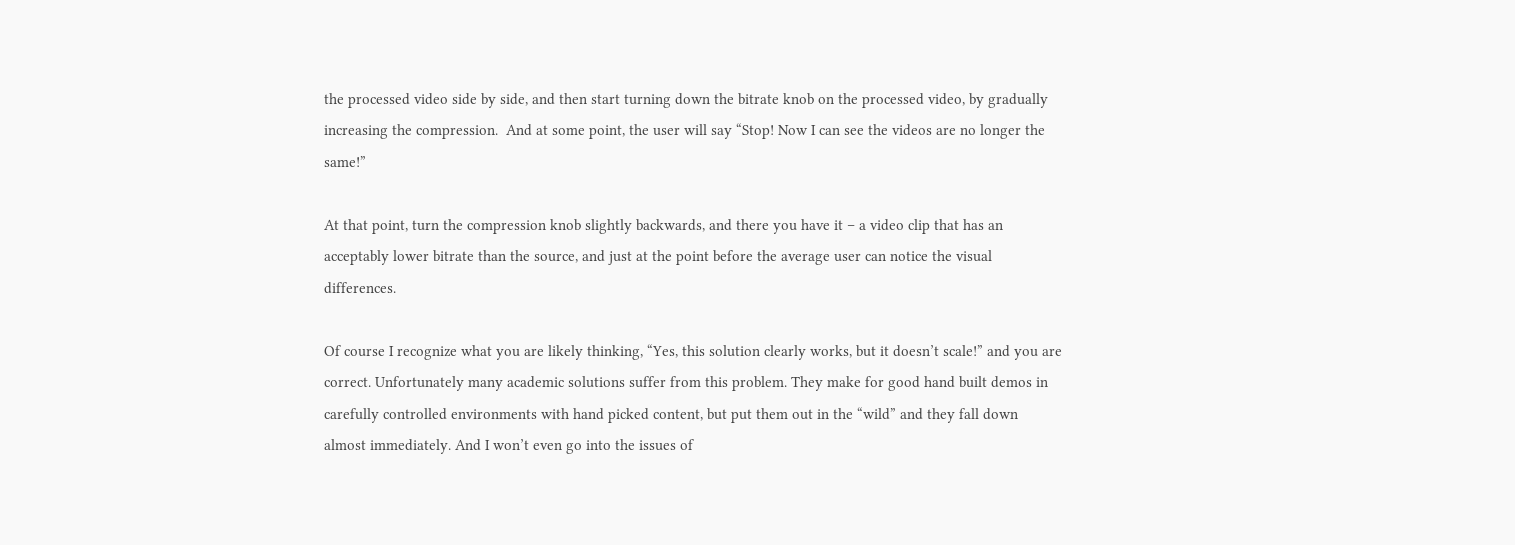the processed video side by side, and then start turning down the bitrate knob on the processed video, by gradually increasing the compression.  And at some point, the user will say “Stop! Now I can see the videos are no longer the same!”

At that point, turn the compression knob slightly backwards, and there you have it – a video clip that has an acceptably lower bitrate than the source, and just at the point before the average user can notice the visual differences.

Of course I recognize what you are likely thinking, “Yes, this solution clearly works, but it doesn’t scale!” and you are correct. Unfortunately many academic solutions suffer from this problem. They make for good hand built demos in carefully controlled environments with hand picked content, but put them out in the “wild” and they fall down almost immediately. And I won’t even go into the issues of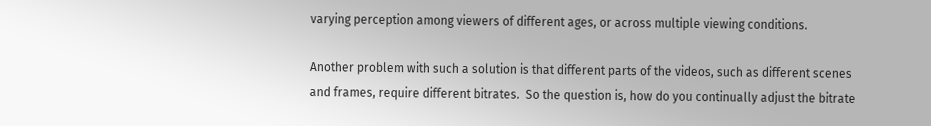varying perception among viewers of different ages, or across multiple viewing conditions.

Another problem with such a solution is that different parts of the videos, such as different scenes and frames, require different bitrates.  So the question is, how do you continually adjust the bitrate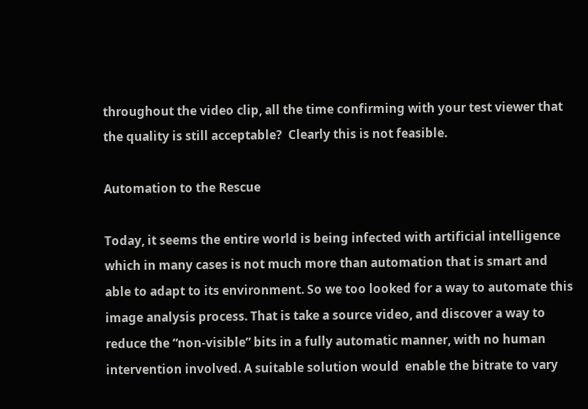throughout the video clip, all the time confirming with your test viewer that the quality is still acceptable?  Clearly this is not feasible.

Automation to the Rescue

Today, it seems the entire world is being infected with artificial intelligence which in many cases is not much more than automation that is smart and able to adapt to its environment. So we too looked for a way to automate this image analysis process. That is take a source video, and discover a way to reduce the “non-visible” bits in a fully automatic manner, with no human intervention involved. A suitable solution would  enable the bitrate to vary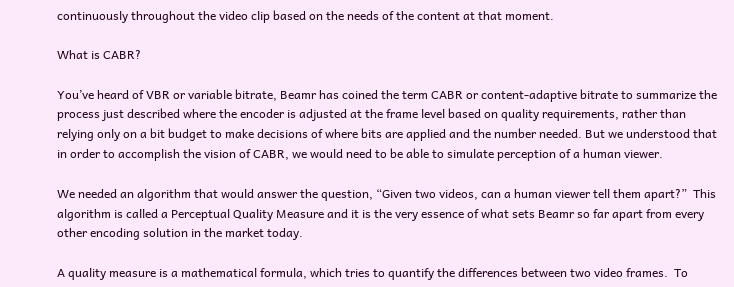continuously throughout the video clip based on the needs of the content at that moment.

What is CABR?

You’ve heard of VBR or variable bitrate, Beamr has coined the term CABR or content-adaptive bitrate to summarize the process just described where the encoder is adjusted at the frame level based on quality requirements, rather than relying only on a bit budget to make decisions of where bits are applied and the number needed. But we understood that in order to accomplish the vision of CABR, we would need to be able to simulate perception of a human viewer.

We needed an algorithm that would answer the question, “Given two videos, can a human viewer tell them apart?”  This algorithm is called a Perceptual Quality Measure and it is the very essence of what sets Beamr so far apart from every other encoding solution in the market today.

A quality measure is a mathematical formula, which tries to quantify the differences between two video frames.  To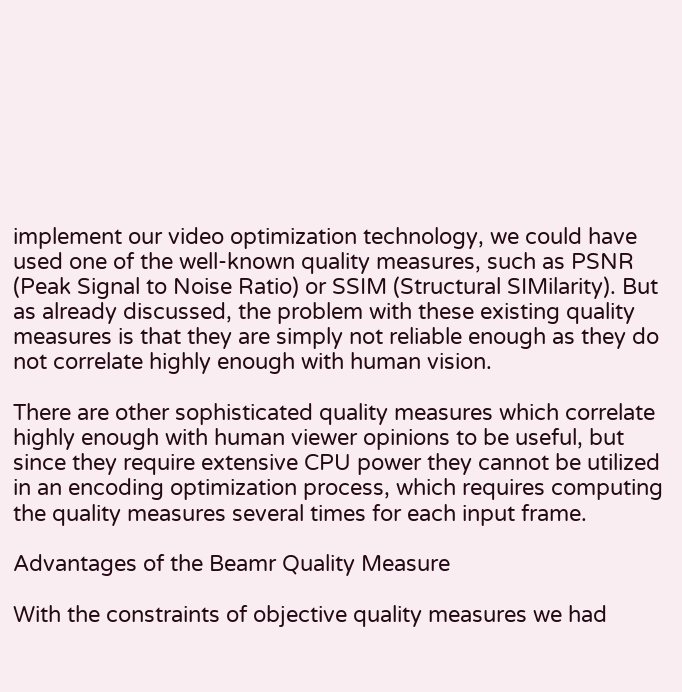implement our video optimization technology, we could have used one of the well-known quality measures, such as PSNR (Peak Signal to Noise Ratio) or SSIM (Structural SIMilarity). But as already discussed, the problem with these existing quality measures is that they are simply not reliable enough as they do not correlate highly enough with human vision.

There are other sophisticated quality measures which correlate highly enough with human viewer opinions to be useful, but since they require extensive CPU power they cannot be utilized in an encoding optimization process, which requires computing the quality measures several times for each input frame.

Advantages of the Beamr Quality Measure

With the constraints of objective quality measures we had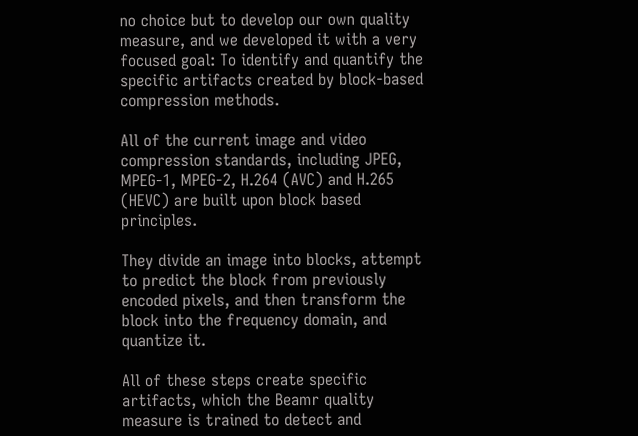no choice but to develop our own quality measure, and we developed it with a very focused goal: To identify and quantify the specific artifacts created by block-based compression methods.

All of the current image and video compression standards, including JPEG, MPEG-1, MPEG-2, H.264 (AVC) and H.265 (HEVC) are built upon block based principles.

They divide an image into blocks, attempt to predict the block from previously encoded pixels, and then transform the block into the frequency domain, and quantize it.

All of these steps create specific artifacts, which the Beamr quality measure is trained to detect and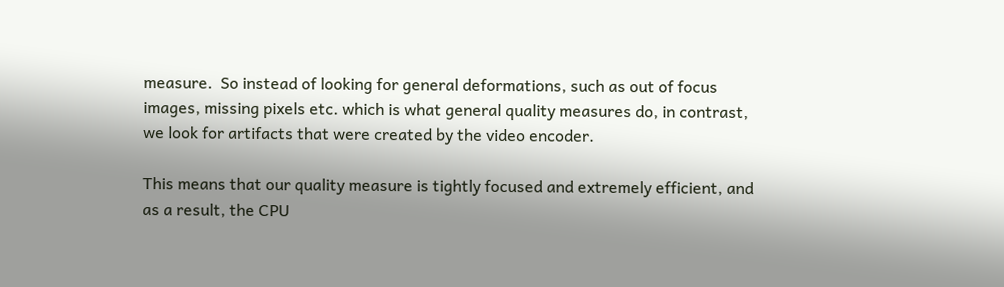measure.  So instead of looking for general deformations, such as out of focus images, missing pixels etc. which is what general quality measures do, in contrast, we look for artifacts that were created by the video encoder.

This means that our quality measure is tightly focused and extremely efficient, and as a result, the CPU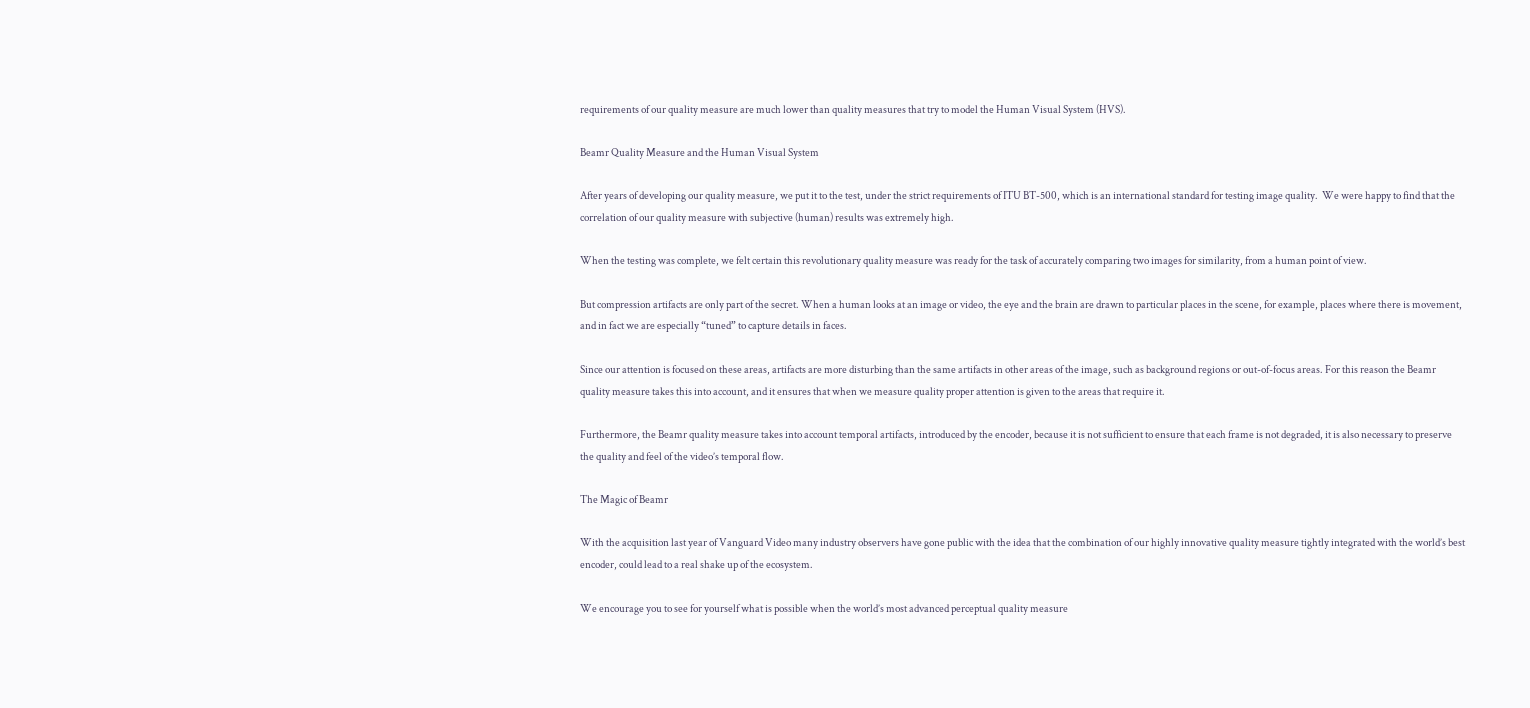requirements of our quality measure are much lower than quality measures that try to model the Human Visual System (HVS).

Beamr Quality Measure and the Human Visual System

After years of developing our quality measure, we put it to the test, under the strict requirements of ITU BT-500, which is an international standard for testing image quality.  We were happy to find that the correlation of our quality measure with subjective (human) results was extremely high.

When the testing was complete, we felt certain this revolutionary quality measure was ready for the task of accurately comparing two images for similarity, from a human point of view.

But compression artifacts are only part of the secret. When a human looks at an image or video, the eye and the brain are drawn to particular places in the scene, for example, places where there is movement, and in fact we are especially “tuned” to capture details in faces.

Since our attention is focused on these areas, artifacts are more disturbing than the same artifacts in other areas of the image, such as background regions or out-of-focus areas. For this reason the Beamr quality measure takes this into account, and it ensures that when we measure quality proper attention is given to the areas that require it.

Furthermore, the Beamr quality measure takes into account temporal artifacts, introduced by the encoder, because it is not sufficient to ensure that each frame is not degraded, it is also necessary to preserve the quality and feel of the video’s temporal flow.

The Magic of Beamr

With the acquisition last year of Vanguard Video many industry observers have gone public with the idea that the combination of our highly innovative quality measure tightly integrated with the world’s best encoder, could lead to a real shake up of the ecosystem.

We encourage you to see for yourself what is possible when the world’s most advanced perceptual quality measure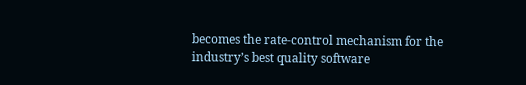becomes the rate-control mechanism for the industry’s best quality software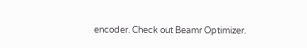encoder. Check out Beamr Optimizer.